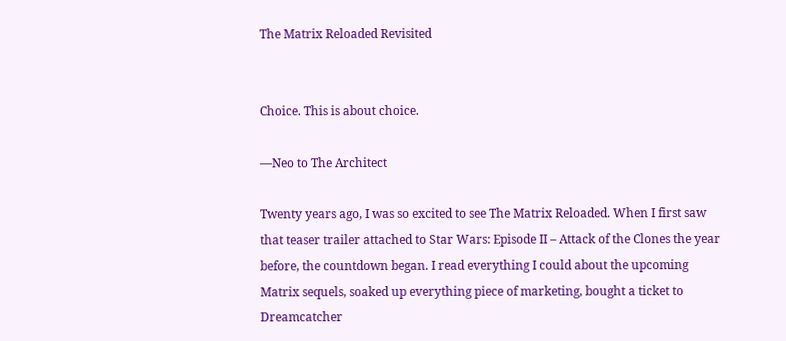The Matrix Reloaded Revisited


Choice. This is about choice.

—Neo to The Architect

Twenty years ago, I was so excited to see The Matrix Reloaded. When I first saw that teaser trailer attached to Star Wars: Episode II – Attack of the Clones the year before, the countdown began. I read everything I could about the upcoming Matrix sequels, soaked up everything piece of marketing, bought a ticket to Dreamcatcher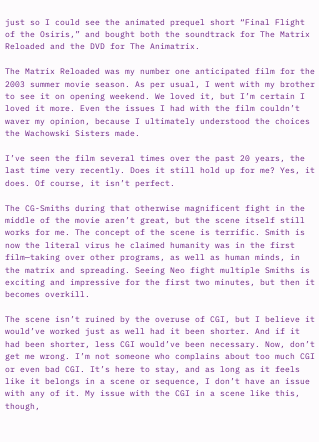just so I could see the animated prequel short “Final Flight of the Osiris,” and bought both the soundtrack for The Matrix Reloaded and the DVD for The Animatrix.

The Matrix Reloaded was my number one anticipated film for the 2003 summer movie season. As per usual, I went with my brother to see it on opening weekend. We loved it, but I’m certain I loved it more. Even the issues I had with the film couldn’t waver my opinion, because I ultimately understood the choices the Wachowski Sisters made.

I’ve seen the film several times over the past 20 years, the last time very recently. Does it still hold up for me? Yes, it does. Of course, it isn’t perfect.

The CG-Smiths during that otherwise magnificent fight in the middle of the movie aren’t great, but the scene itself still works for me. The concept of the scene is terrific. Smith is now the literal virus he claimed humanity was in the first film—taking over other programs, as well as human minds, in the matrix and spreading. Seeing Neo fight multiple Smiths is exciting and impressive for the first two minutes, but then it becomes overkill.

The scene isn’t ruined by the overuse of CGI, but I believe it would’ve worked just as well had it been shorter. And if it had been shorter, less CGI would’ve been necessary. Now, don’t get me wrong. I’m not someone who complains about too much CGI or even bad CGI. It’s here to stay, and as long as it feels like it belongs in a scene or sequence, I don’t have an issue with any of it. My issue with the CGI in a scene like this, though,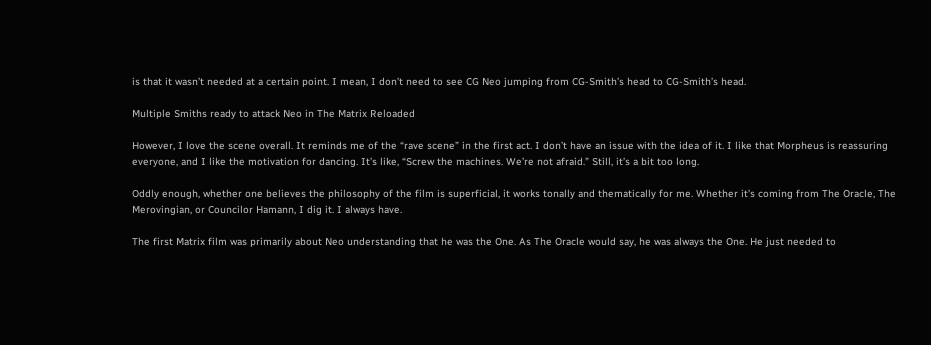is that it wasn’t needed at a certain point. I mean, I don’t need to see CG Neo jumping from CG-Smith’s head to CG-Smith’s head.

Multiple Smiths ready to attack Neo in The Matrix Reloaded

However, I love the scene overall. It reminds me of the “rave scene” in the first act. I don’t have an issue with the idea of it. I like that Morpheus is reassuring everyone, and I like the motivation for dancing. It’s like, “Screw the machines. We’re not afraid.” Still, it’s a bit too long.

Oddly enough, whether one believes the philosophy of the film is superficial, it works tonally and thematically for me. Whether it’s coming from The Oracle, The Merovingian, or Councilor Hamann, I dig it. I always have.

The first Matrix film was primarily about Neo understanding that he was the One. As The Oracle would say, he was always the One. He just needed to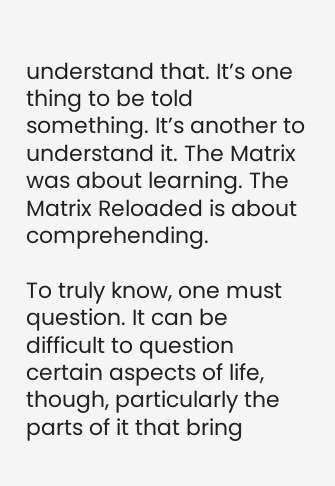understand that. It’s one thing to be told something. It’s another to understand it. The Matrix was about learning. The Matrix Reloaded is about comprehending.

To truly know, one must question. It can be difficult to question certain aspects of life, though, particularly the parts of it that bring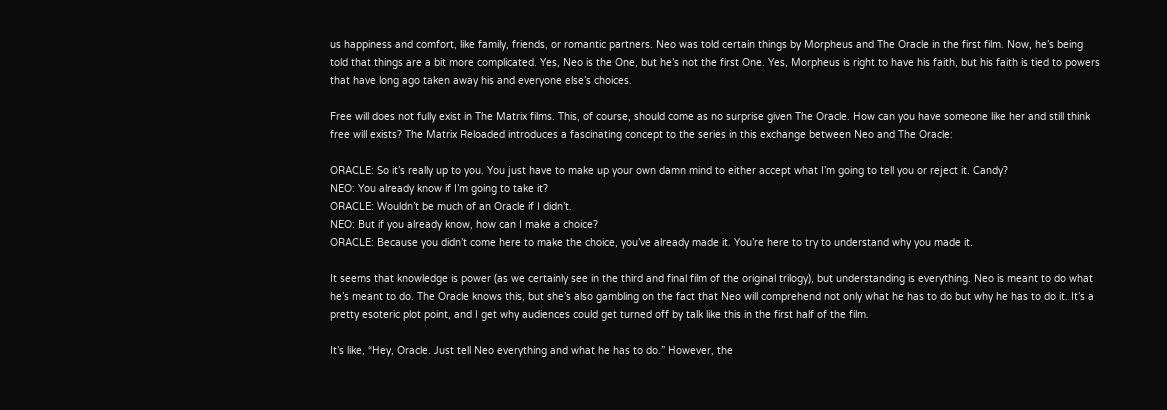us happiness and comfort, like family, friends, or romantic partners. Neo was told certain things by Morpheus and The Oracle in the first film. Now, he’s being told that things are a bit more complicated. Yes, Neo is the One, but he’s not the first One. Yes, Morpheus is right to have his faith, but his faith is tied to powers that have long ago taken away his and everyone else’s choices.

Free will does not fully exist in The Matrix films. This, of course, should come as no surprise given The Oracle. How can you have someone like her and still think free will exists? The Matrix Reloaded introduces a fascinating concept to the series in this exchange between Neo and The Oracle:

ORACLE: So it’s really up to you. You just have to make up your own damn mind to either accept what I’m going to tell you or reject it. Candy?
NEO: You already know if I’m going to take it?
ORACLE: Wouldn’t be much of an Oracle if I didn’t.
NEO: But if you already know, how can I make a choice?
ORACLE: Because you didn’t come here to make the choice, you’ve already made it. You’re here to try to understand why you made it.

It seems that knowledge is power (as we certainly see in the third and final film of the original trilogy), but understanding is everything. Neo is meant to do what he’s meant to do. The Oracle knows this, but she’s also gambling on the fact that Neo will comprehend not only what he has to do but why he has to do it. It’s a pretty esoteric plot point, and I get why audiences could get turned off by talk like this in the first half of the film.

It’s like, “Hey, Oracle. Just tell Neo everything and what he has to do.” However, the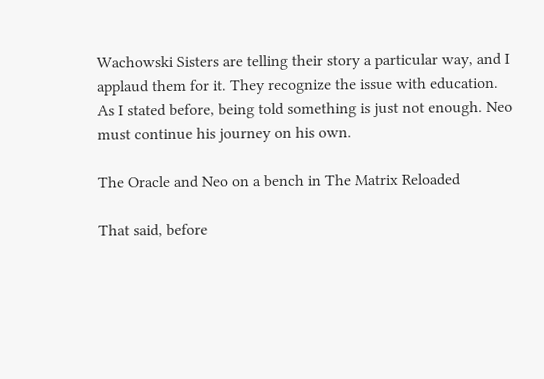Wachowski Sisters are telling their story a particular way, and I applaud them for it. They recognize the issue with education. As I stated before, being told something is just not enough. Neo must continue his journey on his own.

The Oracle and Neo on a bench in The Matrix Reloaded

That said, before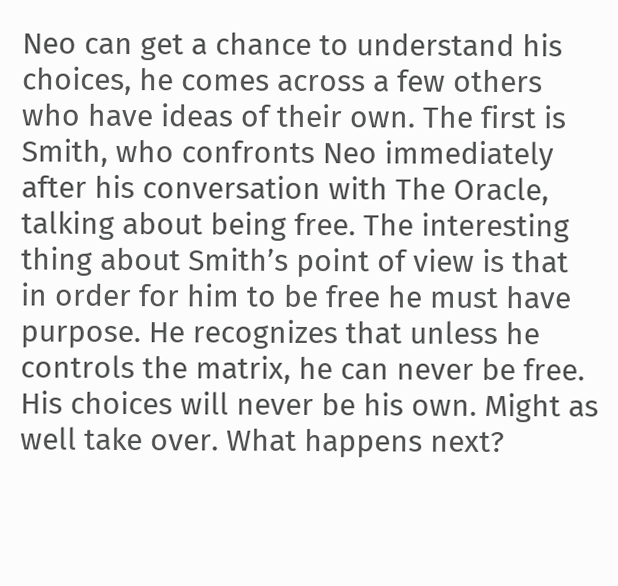Neo can get a chance to understand his choices, he comes across a few others who have ideas of their own. The first is Smith, who confronts Neo immediately after his conversation with The Oracle, talking about being free. The interesting thing about Smith’s point of view is that in order for him to be free he must have purpose. He recognizes that unless he controls the matrix, he can never be free. His choices will never be his own. Might as well take over. What happens next?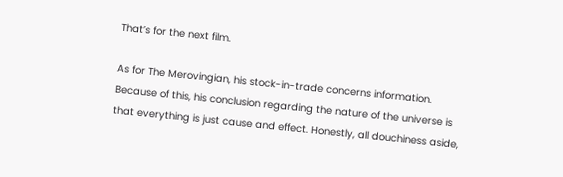That’s for the next film.

As for The Merovingian, his stock-in-trade concerns information. Because of this, his conclusion regarding the nature of the universe is that everything is just cause and effect. Honestly, all douchiness aside,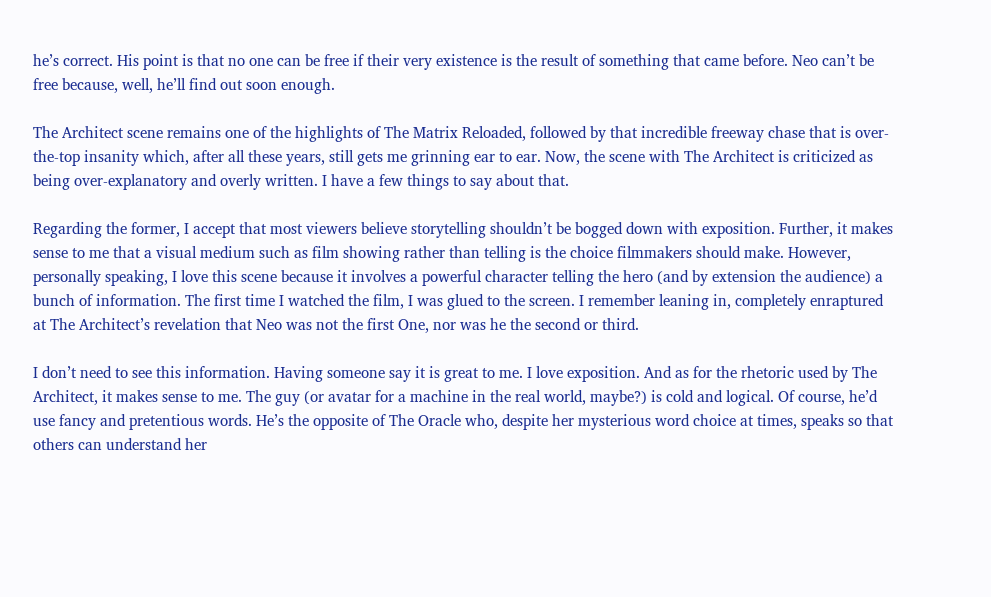he’s correct. His point is that no one can be free if their very existence is the result of something that came before. Neo can’t be free because, well, he’ll find out soon enough.

The Architect scene remains one of the highlights of The Matrix Reloaded, followed by that incredible freeway chase that is over-the-top insanity which, after all these years, still gets me grinning ear to ear. Now, the scene with The Architect is criticized as being over-explanatory and overly written. I have a few things to say about that.

Regarding the former, I accept that most viewers believe storytelling shouldn’t be bogged down with exposition. Further, it makes sense to me that a visual medium such as film showing rather than telling is the choice filmmakers should make. However, personally speaking, I love this scene because it involves a powerful character telling the hero (and by extension the audience) a bunch of information. The first time I watched the film, I was glued to the screen. I remember leaning in, completely enraptured at The Architect’s revelation that Neo was not the first One, nor was he the second or third.

I don’t need to see this information. Having someone say it is great to me. I love exposition. And as for the rhetoric used by The Architect, it makes sense to me. The guy (or avatar for a machine in the real world, maybe?) is cold and logical. Of course, he’d use fancy and pretentious words. He’s the opposite of The Oracle who, despite her mysterious word choice at times, speaks so that others can understand her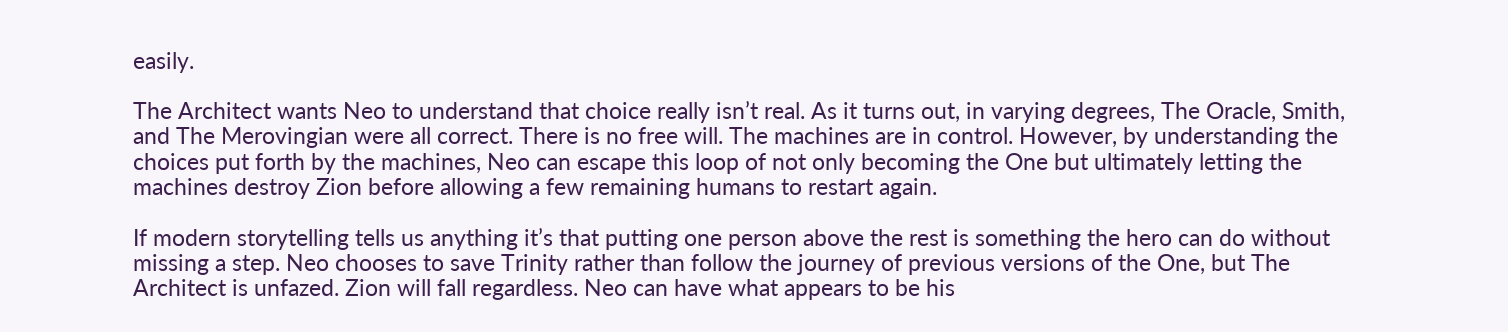easily.

The Architect wants Neo to understand that choice really isn’t real. As it turns out, in varying degrees, The Oracle, Smith, and The Merovingian were all correct. There is no free will. The machines are in control. However, by understanding the choices put forth by the machines, Neo can escape this loop of not only becoming the One but ultimately letting the machines destroy Zion before allowing a few remaining humans to restart again.

If modern storytelling tells us anything it’s that putting one person above the rest is something the hero can do without missing a step. Neo chooses to save Trinity rather than follow the journey of previous versions of the One, but The Architect is unfazed. Zion will fall regardless. Neo can have what appears to be his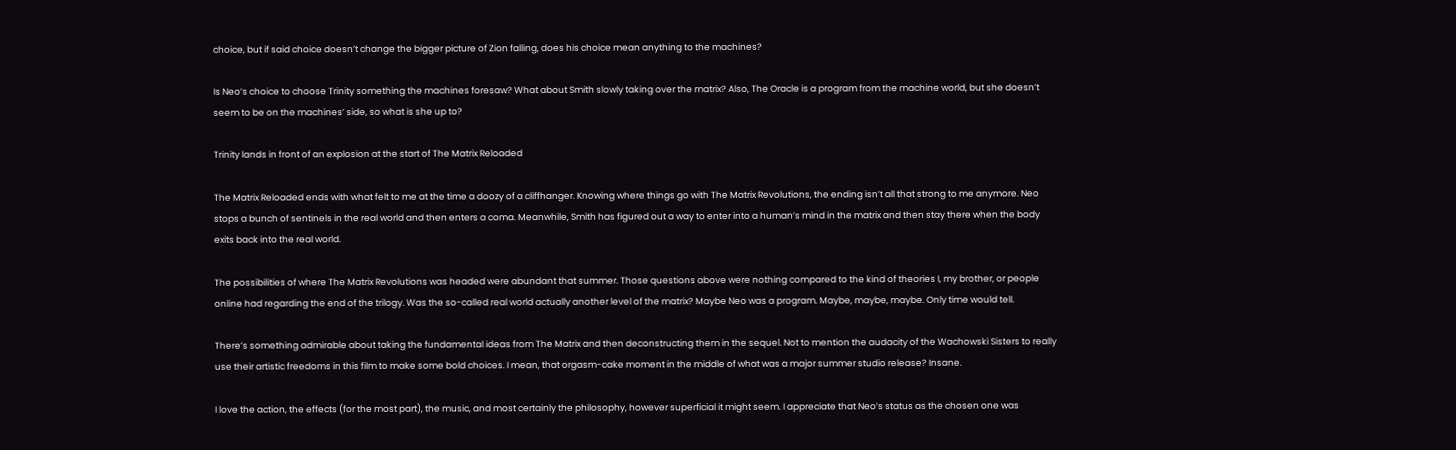choice, but if said choice doesn’t change the bigger picture of Zion falling, does his choice mean anything to the machines?

Is Neo’s choice to choose Trinity something the machines foresaw? What about Smith slowly taking over the matrix? Also, The Oracle is a program from the machine world, but she doesn’t seem to be on the machines’ side, so what is she up to?

Trinity lands in front of an explosion at the start of The Matrix Reloaded

The Matrix Reloaded ends with what felt to me at the time a doozy of a cliffhanger. Knowing where things go with The Matrix Revolutions, the ending isn’t all that strong to me anymore. Neo stops a bunch of sentinels in the real world and then enters a coma. Meanwhile, Smith has figured out a way to enter into a human’s mind in the matrix and then stay there when the body exits back into the real world.

The possibilities of where The Matrix Revolutions was headed were abundant that summer. Those questions above were nothing compared to the kind of theories I, my brother, or people online had regarding the end of the trilogy. Was the so-called real world actually another level of the matrix? Maybe Neo was a program. Maybe, maybe, maybe. Only time would tell.

There’s something admirable about taking the fundamental ideas from The Matrix and then deconstructing them in the sequel. Not to mention the audacity of the Wachowski Sisters to really use their artistic freedoms in this film to make some bold choices. I mean, that orgasm-cake moment in the middle of what was a major summer studio release? Insane.

I love the action, the effects (for the most part), the music, and most certainly the philosophy, however superficial it might seem. I appreciate that Neo’s status as the chosen one was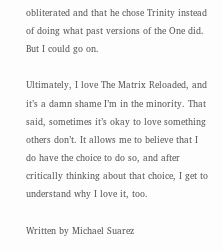obliterated and that he chose Trinity instead of doing what past versions of the One did. But I could go on.

Ultimately, I love The Matrix Reloaded, and it’s a damn shame I’m in the minority. That said, sometimes it’s okay to love something others don’t. It allows me to believe that I do have the choice to do so, and after critically thinking about that choice, I get to understand why I love it, too.

Written by Michael Suarez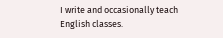I write and occasionally teach English classes.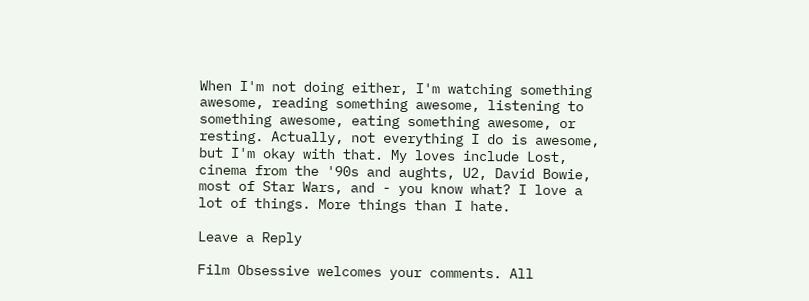When I'm not doing either, I'm watching something awesome, reading something awesome, listening to something awesome, eating something awesome, or resting. Actually, not everything I do is awesome, but I'm okay with that. My loves include Lost, cinema from the '90s and aughts, U2, David Bowie, most of Star Wars, and - you know what? I love a lot of things. More things than I hate.

Leave a Reply

Film Obsessive welcomes your comments. All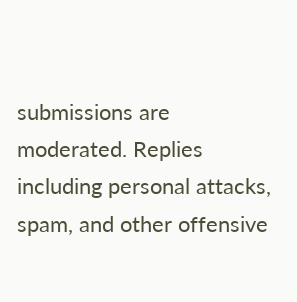submissions are moderated. Replies including personal attacks, spam, and other offensive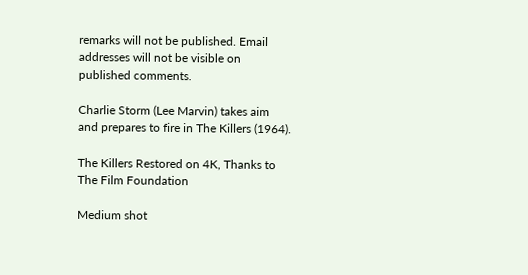remarks will not be published. Email addresses will not be visible on published comments.

Charlie Storm (Lee Marvin) takes aim and prepares to fire in The Killers (1964).

The Killers Restored on 4K, Thanks to The Film Foundation

Medium shot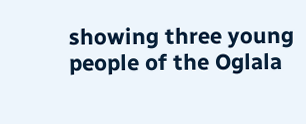showing three young people of the Oglala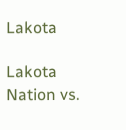Lakota

Lakota Nation vs.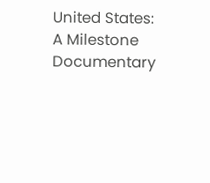United States: A Milestone Documentary